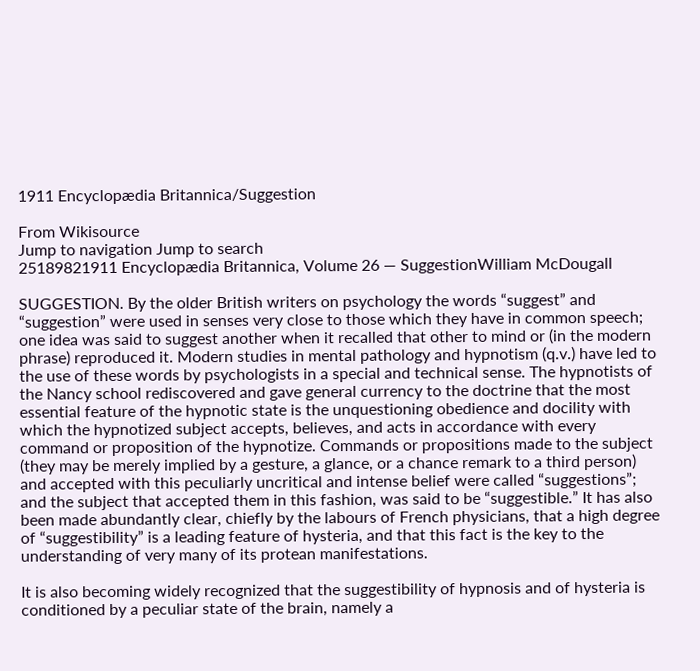1911 Encyclopædia Britannica/Suggestion

From Wikisource
Jump to navigation Jump to search
25189821911 Encyclopædia Britannica, Volume 26 — SuggestionWilliam McDougall

SUGGESTION. By the older British writers on psychology the words “suggest” and “suggestion” were used in senses very close to those which they have in common speech; one idea was said to suggest another when it recalled that other to mind or (in the modern phrase) reproduced it. Modern studies in mental pathology and hypnotism (q.v.) have led to the use of these words by psychologists in a special and technical sense. The hypnotists of the Nancy school rediscovered and gave general currency to the doctrine that the most essential feature of the hypnotic state is the unquestioning obedience and docility with which the hypnotized subject accepts, believes, and acts in accordance with every command or proposition of the hypnotize. Commands or propositions made to the subject (they may be merely implied by a gesture, a glance, or a chance remark to a third person) and accepted with this peculiarly uncritical and intense belief were called “suggestions”; and the subject that accepted them in this fashion, was said to be “suggestible.” It has also been made abundantly clear, chiefly by the labours of French physicians, that a high degree of “suggestibility” is a leading feature of hysteria, and that this fact is the key to the understanding of very many of its protean manifestations.

It is also becoming widely recognized that the suggestibility of hypnosis and of hysteria is conditioned by a peculiar state of the brain, namely a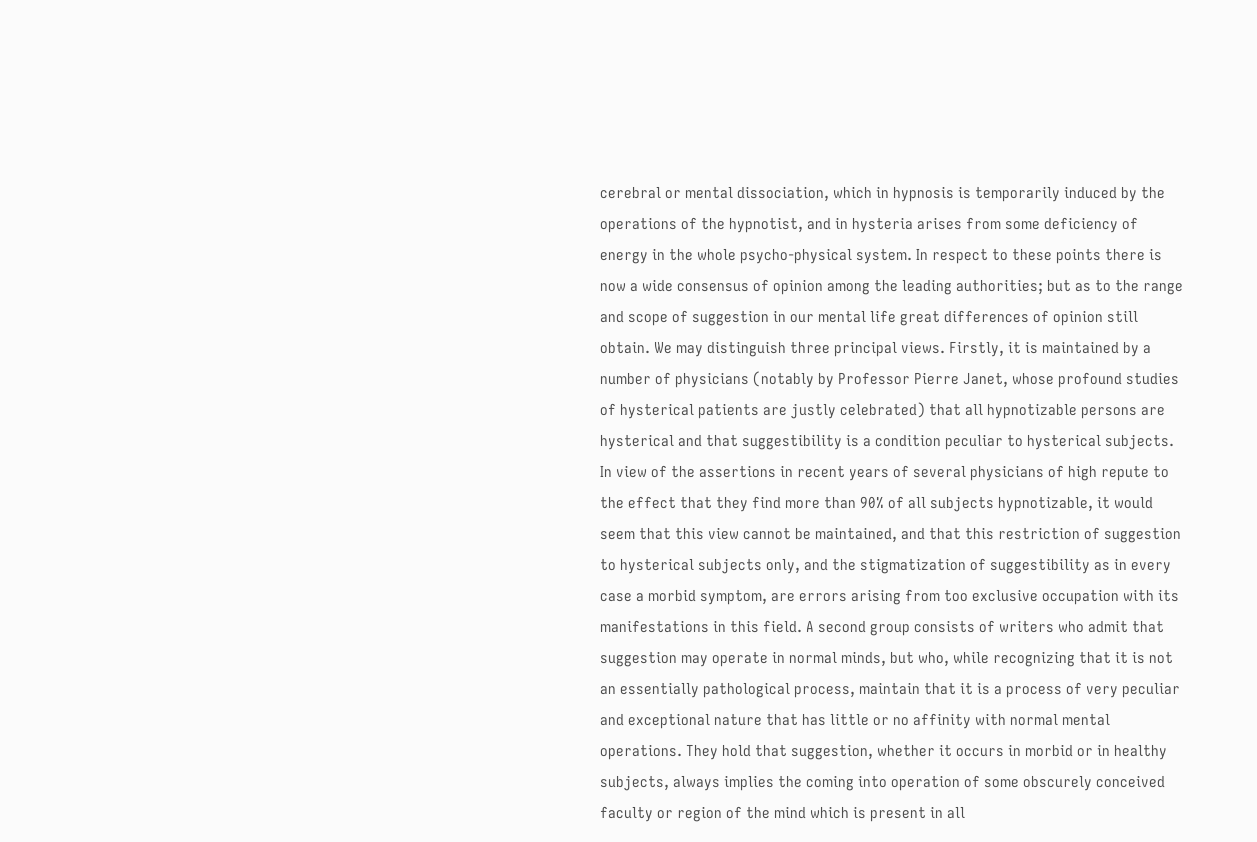cerebral or mental dissociation, which in hypnosis is temporarily induced by the operations of the hypnotist, and in hysteria arises from some deficiency of energy in the whole psycho-physical system. In respect to these points there is now a wide consensus of opinion among the leading authorities; but as to the range and scope of suggestion in our mental life great differences of opinion still obtain. We may distinguish three principal views. Firstly, it is maintained by a number of physicians (notably by Professor Pierre Janet, whose profound studies of hysterical patients are justly celebrated) that all hypnotizable persons are hysterical and that suggestibility is a condition peculiar to hysterical subjects. In view of the assertions in recent years of several physicians of high repute to the effect that they find more than 90% of all subjects hypnotizable, it would seem that this view cannot be maintained, and that this restriction of suggestion to hysterical subjects only, and the stigmatization of suggestibility as in every case a morbid symptom, are errors arising from too exclusive occupation with its manifestations in this field. A second group consists of writers who admit that suggestion may operate in normal minds, but who, while recognizing that it is not an essentially pathological process, maintain that it is a process of very peculiar and exceptional nature that has little or no affinity with normal mental operations. They hold that suggestion, whether it occurs in morbid or in healthy subjects, always implies the coming into operation of some obscurely conceived faculty or region of the mind which is present in all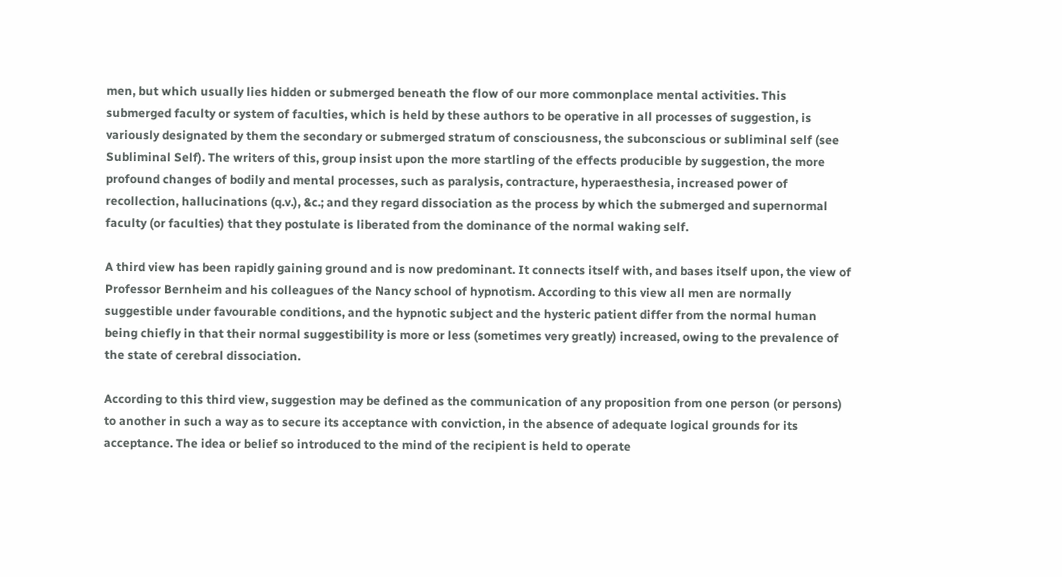men, but which usually lies hidden or submerged beneath the flow of our more commonplace mental activities. This submerged faculty or system of faculties, which is held by these authors to be operative in all processes of suggestion, is variously designated by them the secondary or submerged stratum of consciousness, the subconscious or subliminal self (see Subliminal Self). The writers of this, group insist upon the more startling of the effects producible by suggestion, the more profound changes of bodily and mental processes, such as paralysis, contracture, hyperaesthesia, increased power of recollection, hallucinations (q.v.), &c.; and they regard dissociation as the process by which the submerged and supernormal faculty (or faculties) that they postulate is liberated from the dominance of the normal waking self.

A third view has been rapidly gaining ground and is now predominant. It connects itself with, and bases itself upon, the view of Professor Bernheim and his colleagues of the Nancy school of hypnotism. According to this view all men are normally suggestible under favourable conditions, and the hypnotic subject and the hysteric patient differ from the normal human being chiefly in that their normal suggestibility is more or less (sometimes very greatly) increased, owing to the prevalence of the state of cerebral dissociation.

According to this third view, suggestion may be defined as the communication of any proposition from one person (or persons) to another in such a way as to secure its acceptance with conviction, in the absence of adequate logical grounds for its acceptance. The idea or belief so introduced to the mind of the recipient is held to operate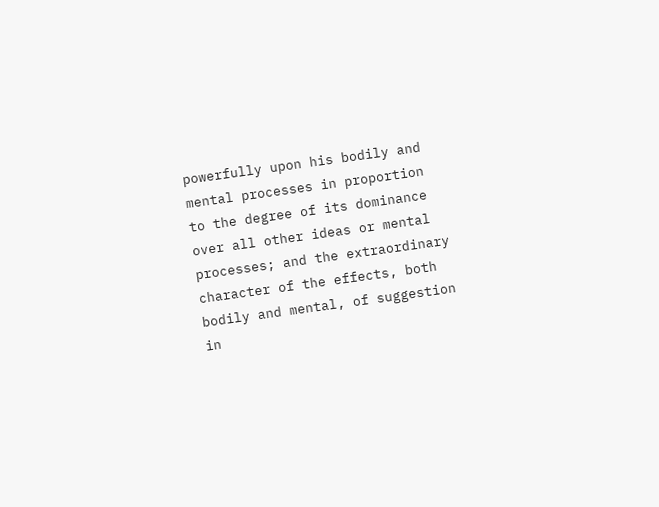powerfully upon his bodily and mental processes in proportion to the degree of its dominance over all other ideas or mental processes; and the extraordinary character of the effects, both bodily and mental, of suggestion in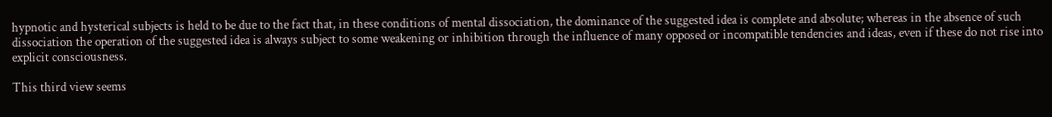hypnotic and hysterical subjects is held to be due to the fact that, in these conditions of mental dissociation, the dominance of the suggested idea is complete and absolute; whereas in the absence of such dissociation the operation of the suggested idea is always subject to some weakening or inhibition through the influence of many opposed or incompatible tendencies and ideas, even if these do not rise into explicit consciousness.

This third view seems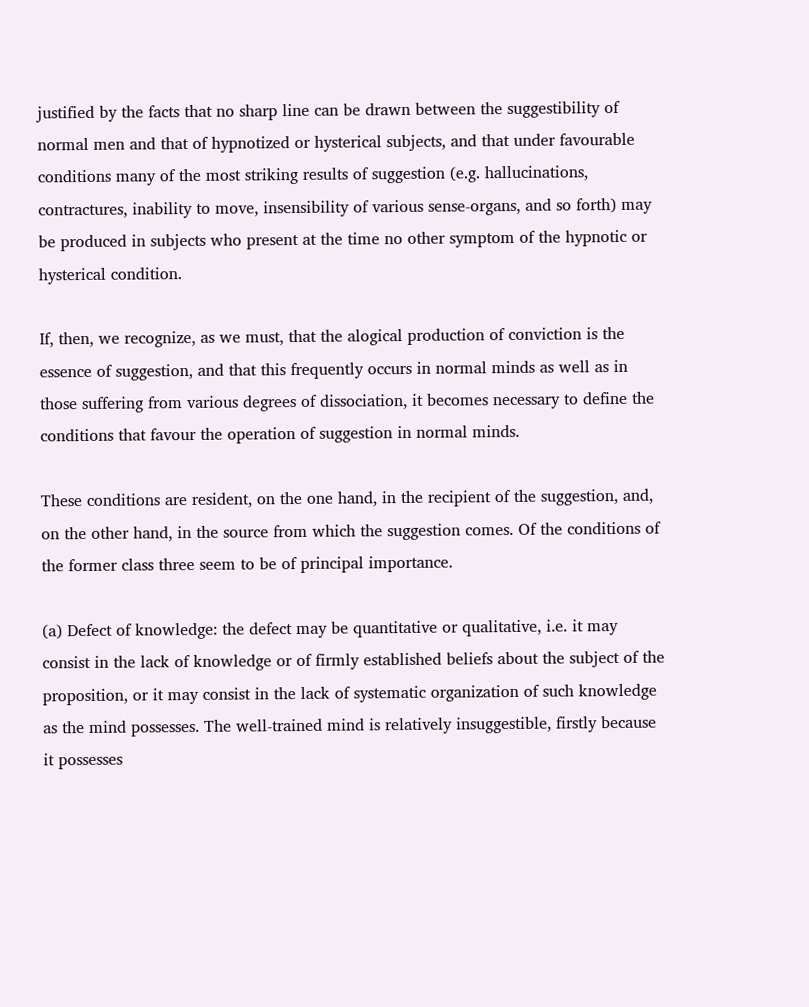justified by the facts that no sharp line can be drawn between the suggestibility of normal men and that of hypnotized or hysterical subjects, and that under favourable conditions many of the most striking results of suggestion (e.g. hallucinations, contractures, inability to move, insensibility of various sense-organs, and so forth) may be produced in subjects who present at the time no other symptom of the hypnotic or hysterical condition.

If, then, we recognize, as we must, that the alogical production of conviction is the essence of suggestion, and that this frequently occurs in normal minds as well as in those suffering from various degrees of dissociation, it becomes necessary to define the conditions that favour the operation of suggestion in normal minds.

These conditions are resident, on the one hand, in the recipient of the suggestion, and, on the other hand, in the source from which the suggestion comes. Of the conditions of the former class three seem to be of principal importance.

(a) Defect of knowledge: the defect may be quantitative or qualitative, i.e. it may consist in the lack of knowledge or of firmly established beliefs about the subject of the proposition, or it may consist in the lack of systematic organization of such knowledge as the mind possesses. The well-trained mind is relatively insuggestible, firstly because it possesses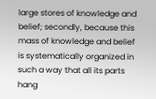large stores of knowledge and belief; secondly, because this mass of knowledge and belief is systematically organized in such a way that all its parts hang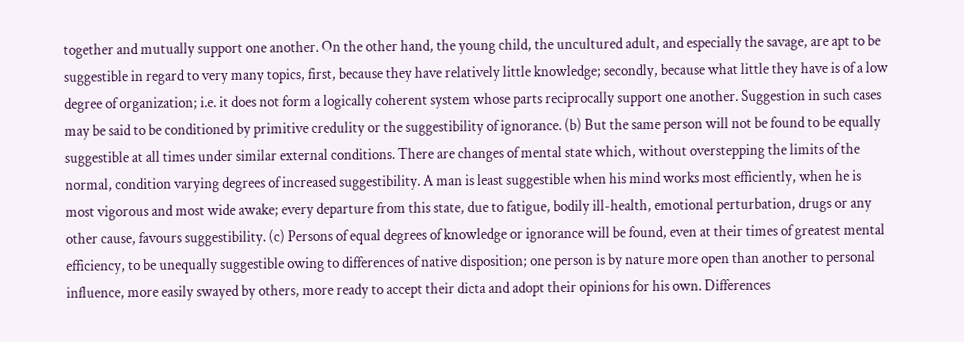together and mutually support one another. On the other hand, the young child, the uncultured adult, and especially the savage, are apt to be suggestible in regard to very many topics, first, because they have relatively little knowledge; secondly, because what little they have is of a low degree of organization; i.e. it does not form a logically coherent system whose parts reciprocally support one another. Suggestion in such cases may be said to be conditioned by primitive credulity or the suggestibility of ignorance. (b) But the same person will not be found to be equally suggestible at all times under similar external conditions. There are changes of mental state which, without overstepping the limits of the normal, condition varying degrees of increased suggestibility. A man is least suggestible when his mind works most efficiently, when he is most vigorous and most wide awake; every departure from this state, due to fatigue, bodily ill-health, emotional perturbation, drugs or any other cause, favours suggestibility. (c) Persons of equal degrees of knowledge or ignorance will be found, even at their times of greatest mental efficiency, to be unequally suggestible owing to differences of native disposition; one person is by nature more open than another to personal influence, more easily swayed by others, more ready to accept their dicta and adopt their opinions for his own. Differences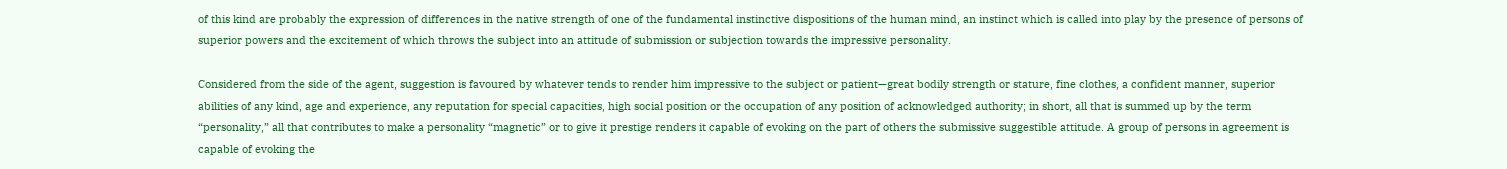of this kind are probably the expression of differences in the native strength of one of the fundamental instinctive dispositions of the human mind, an instinct which is called into play by the presence of persons of superior powers and the excitement of which throws the subject into an attitude of submission or subjection towards the impressive personality.

Considered from the side of the agent, suggestion is favoured by whatever tends to render him impressive to the subject or patient—great bodily strength or stature, fine clothes, a confident manner, superior abilities of any kind, age and experience, any reputation for special capacities, high social position or the occupation of any position of acknowledged authority; in short, all that is summed up by the term “personality,” all that contributes to make a personality “magnetic” or to give it prestige renders it capable of evoking on the part of others the submissive suggestible attitude. A group of persons in agreement is capable of evoking the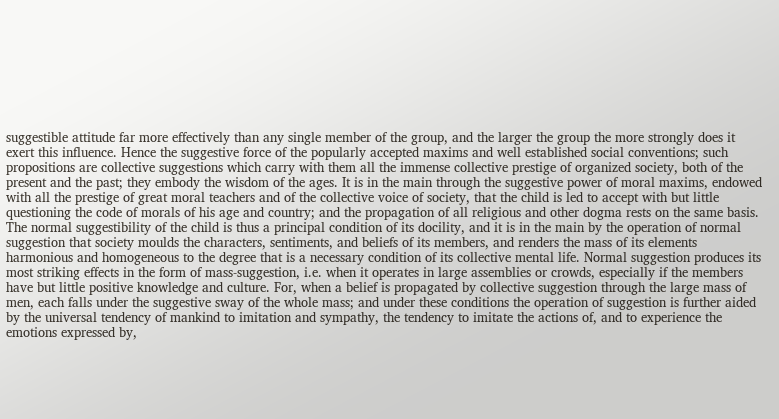suggestible attitude far more effectively than any single member of the group, and the larger the group the more strongly does it exert this influence. Hence the suggestive force of the popularly accepted maxims and well established social conventions; such propositions are collective suggestions which carry with them all the immense collective prestige of organized society, both of the present and the past; they embody the wisdom of the ages. It is in the main through the suggestive power of moral maxims, endowed with all the prestige of great moral teachers and of the collective voice of society, that the child is led to accept with but little questioning the code of morals of his age and country; and the propagation of all religious and other dogma rests on the same basis. The normal suggestibility of the child is thus a principal condition of its docility, and it is in the main by the operation of normal suggestion that society moulds the characters, sentiments, and beliefs of its members, and renders the mass of its elements harmonious and homogeneous to the degree that is a necessary condition of its collective mental life. Normal suggestion produces its most striking effects in the form of mass-suggestion, i.e. when it operates in large assemblies or crowds, especially if the members have but little positive knowledge and culture. For, when a belief is propagated by collective suggestion through the large mass of men, each falls under the suggestive sway of the whole mass; and under these conditions the operation of suggestion is further aided by the universal tendency of mankind to imitation and sympathy, the tendency to imitate the actions of, and to experience the emotions expressed by,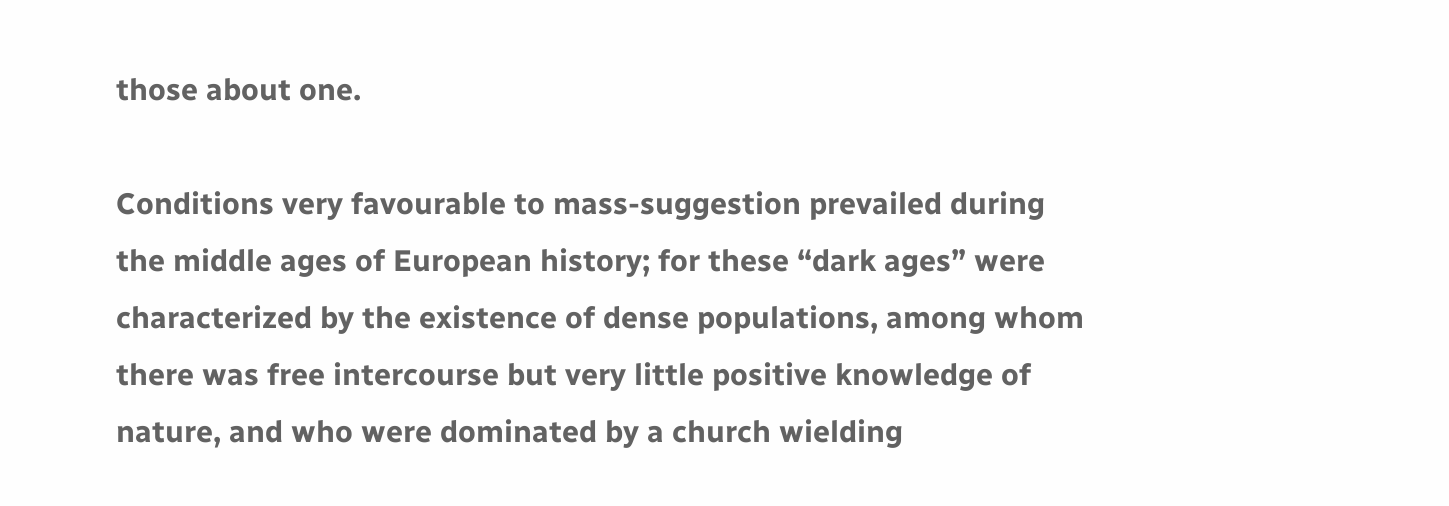those about one.

Conditions very favourable to mass-suggestion prevailed during the middle ages of European history; for these “dark ages” were characterized by the existence of dense populations, among whom there was free intercourse but very little positive knowledge of nature, and who were dominated by a church wielding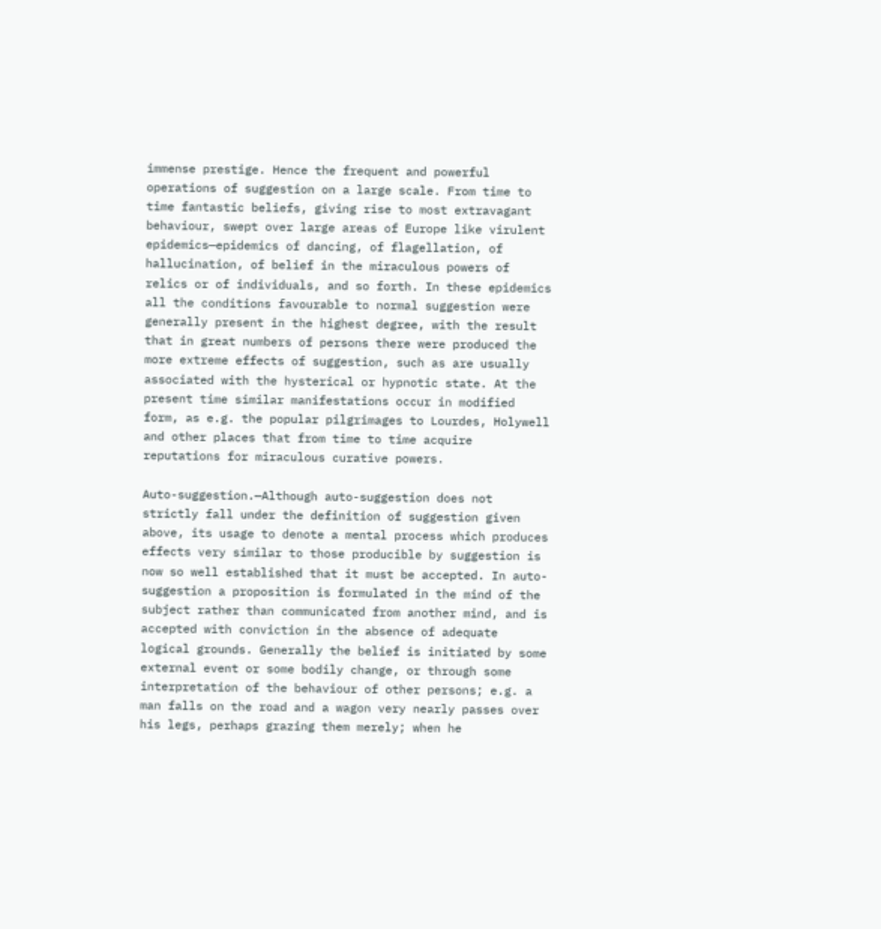immense prestige. Hence the frequent and powerful operations of suggestion on a large scale. From time to time fantastic beliefs, giving rise to most extravagant behaviour, swept over large areas of Europe like virulent epidemics—epidemics of dancing, of flagellation, of hallucination, of belief in the miraculous powers of relics or of individuals, and so forth. In these epidemics all the conditions favourable to normal suggestion were generally present in the highest degree, with the result that in great numbers of persons there were produced the more extreme effects of suggestion, such as are usually associated with the hysterical or hypnotic state. At the present time similar manifestations occur in modified form, as e.g. the popular pilgrimages to Lourdes, Holywell and other places that from time to time acquire reputations for miraculous curative powers.

Auto-suggestion.—Although auto-suggestion does not strictly fall under the definition of suggestion given above, its usage to denote a mental process which produces effects very similar to those producible by suggestion is now so well established that it must be accepted. In auto-suggestion a proposition is formulated in the mind of the subject rather than communicated from another mind, and is accepted with conviction in the absence of adequate logical grounds. Generally the belief is initiated by some external event or some bodily change, or through some interpretation of the behaviour of other persons; e.g. a man falls on the road and a wagon very nearly passes over his legs, perhaps grazing them merely; when he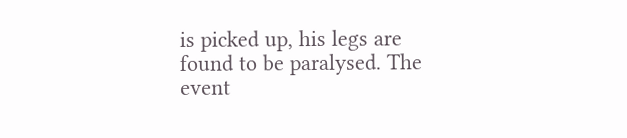is picked up, his legs are found to be paralysed. The event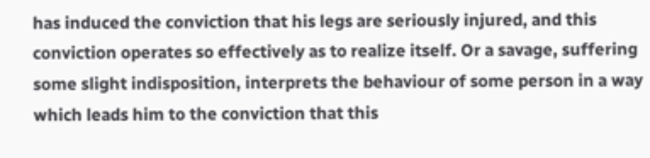has induced the conviction that his legs are seriously injured, and this conviction operates so effectively as to realize itself. Or a savage, suffering some slight indisposition, interprets the behaviour of some person in a way which leads him to the conviction that this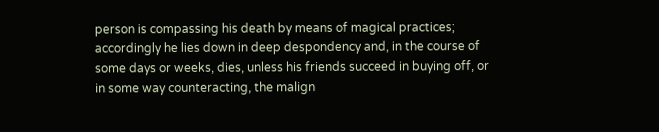person is compassing his death by means of magical practices; accordingly he lies down in deep despondency and, in the course of some days or weeks, dies, unless his friends succeed in buying off, or in some way counteracting, the malign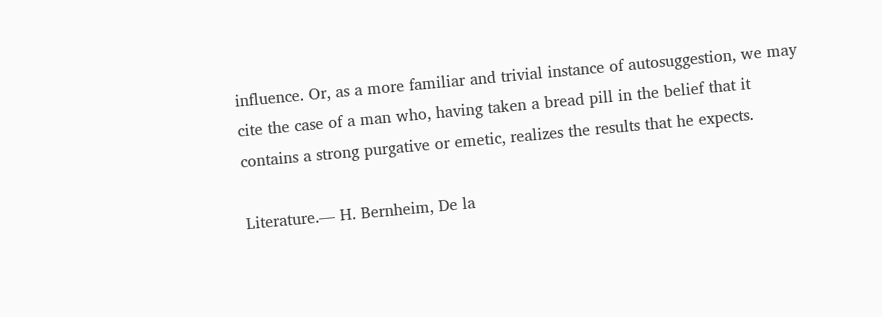influence. Or, as a more familiar and trivial instance of autosuggestion, we may cite the case of a man who, having taken a bread pill in the belief that it contains a strong purgative or emetic, realizes the results that he expects.

Literature.— H. Bernheim, De la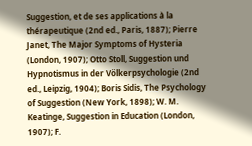Suggestion, et de ses applications à la thérapeutique (2nd ed., Paris, 1887); Pierre Janet, The Major Symptoms of Hysteria (London, 1907); Otto Stoll, Suggestion und Hypnotismus in der Völkerpsychologie (2nd ed., Leipzig, 1904); Boris Sidis, The Psychology of Suggestion (New York, 1898); W. M. Keatinge, Suggestion in Education (London, 1907); F.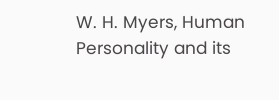W. H. Myers, Human Personality and its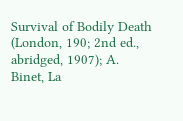Survival of Bodily Death (London, 190; 2nd ed., abridged, 1907); A. Binet, La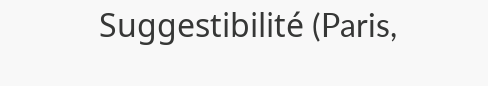Suggestibilité (Paris,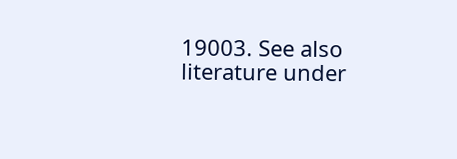19003. See also literature under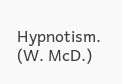Hypnotism.  (W. McD.)